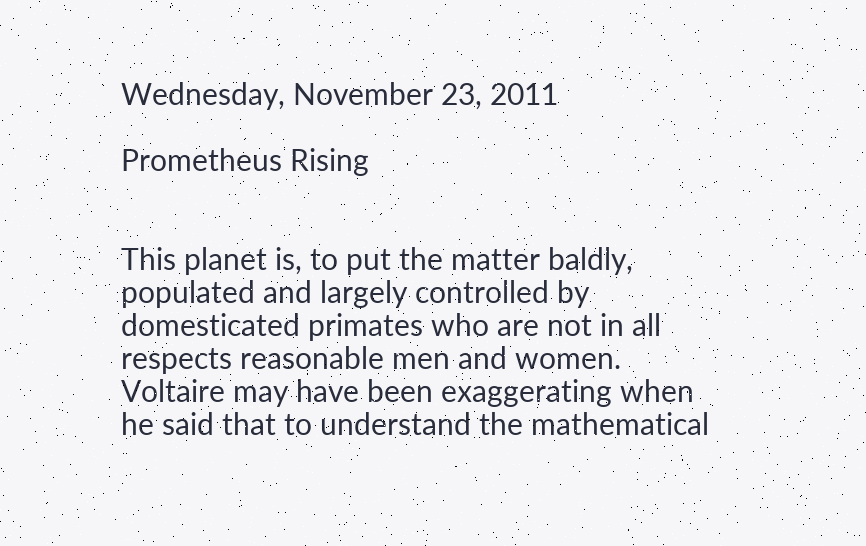Wednesday, November 23, 2011

Prometheus Rising


This planet is, to put the matter baldly, populated and largely controlled by domesticated primates who are not in all respects reasonable men and women. Voltaire may have been exaggerating when he said that to understand the mathematical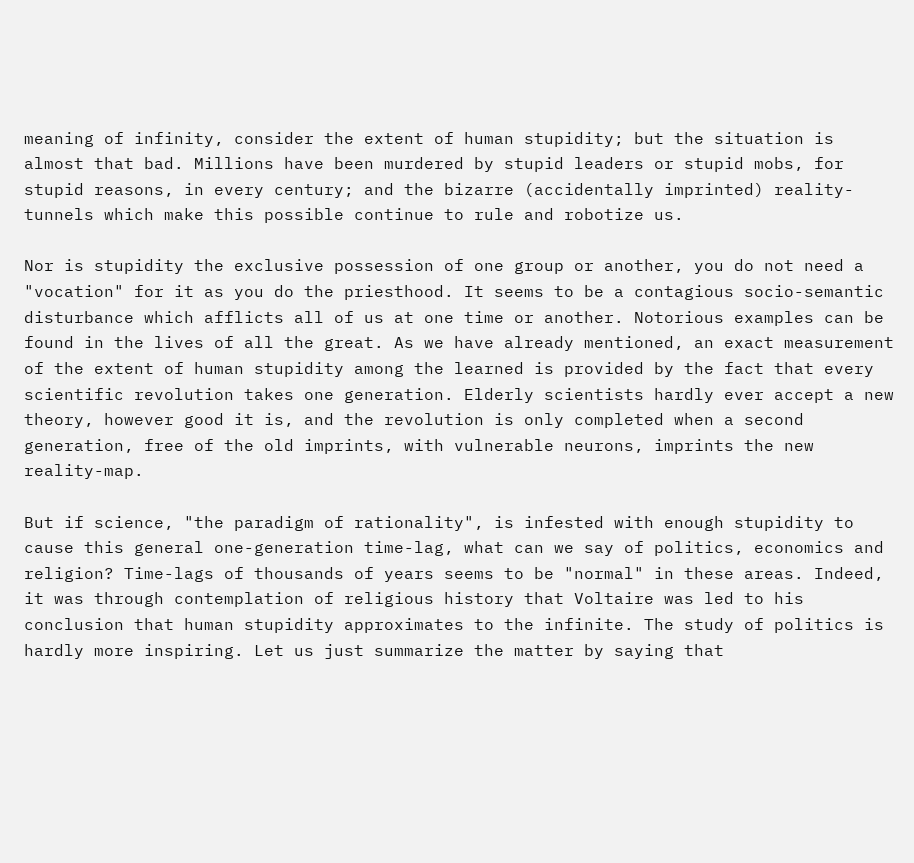meaning of infinity, consider the extent of human stupidity; but the situation is almost that bad. Millions have been murdered by stupid leaders or stupid mobs, for stupid reasons, in every century; and the bizarre (accidentally imprinted) reality-tunnels which make this possible continue to rule and robotize us.

Nor is stupidity the exclusive possession of one group or another, you do not need a "vocation" for it as you do the priesthood. It seems to be a contagious socio-semantic disturbance which afflicts all of us at one time or another. Notorious examples can be found in the lives of all the great. As we have already mentioned, an exact measurement of the extent of human stupidity among the learned is provided by the fact that every scientific revolution takes one generation. Elderly scientists hardly ever accept a new theory, however good it is, and the revolution is only completed when a second generation, free of the old imprints, with vulnerable neurons, imprints the new reality-map.

But if science, "the paradigm of rationality", is infested with enough stupidity to cause this general one-generation time-lag, what can we say of politics, economics and religion? Time-lags of thousands of years seems to be "normal" in these areas. Indeed, it was through contemplation of religious history that Voltaire was led to his conclusion that human stupidity approximates to the infinite. The study of politics is hardly more inspiring. Let us just summarize the matter by saying that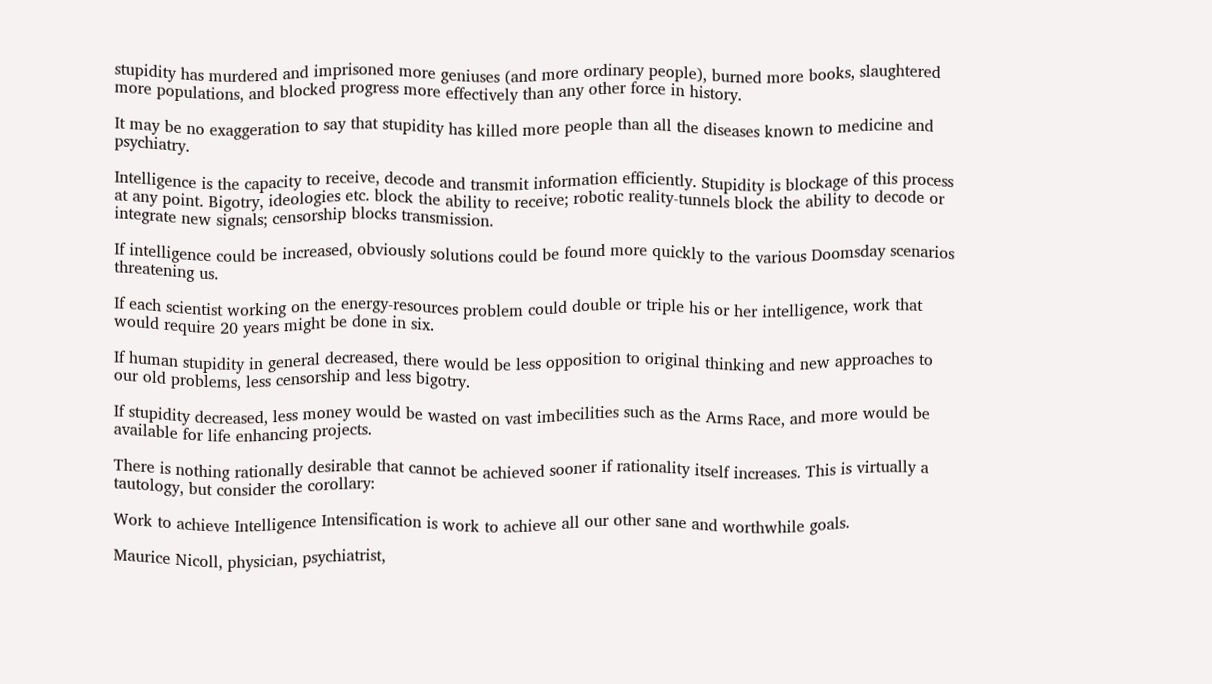stupidity has murdered and imprisoned more geniuses (and more ordinary people), burned more books, slaughtered more populations, and blocked progress more effectively than any other force in history.

It may be no exaggeration to say that stupidity has killed more people than all the diseases known to medicine and psychiatry.

Intelligence is the capacity to receive, decode and transmit information efficiently. Stupidity is blockage of this process at any point. Bigotry, ideologies etc. block the ability to receive; robotic reality-tunnels block the ability to decode or integrate new signals; censorship blocks transmission.

If intelligence could be increased, obviously solutions could be found more quickly to the various Doomsday scenarios threatening us.

If each scientist working on the energy-resources problem could double or triple his or her intelligence, work that would require 20 years might be done in six.

If human stupidity in general decreased, there would be less opposition to original thinking and new approaches to our old problems, less censorship and less bigotry.

If stupidity decreased, less money would be wasted on vast imbecilities such as the Arms Race, and more would be available for life enhancing projects.

There is nothing rationally desirable that cannot be achieved sooner if rationality itself increases. This is virtually a tautology, but consider the corollary:

Work to achieve Intelligence Intensification is work to achieve all our other sane and worthwhile goals.

Maurice Nicoll, physician, psychiatrist,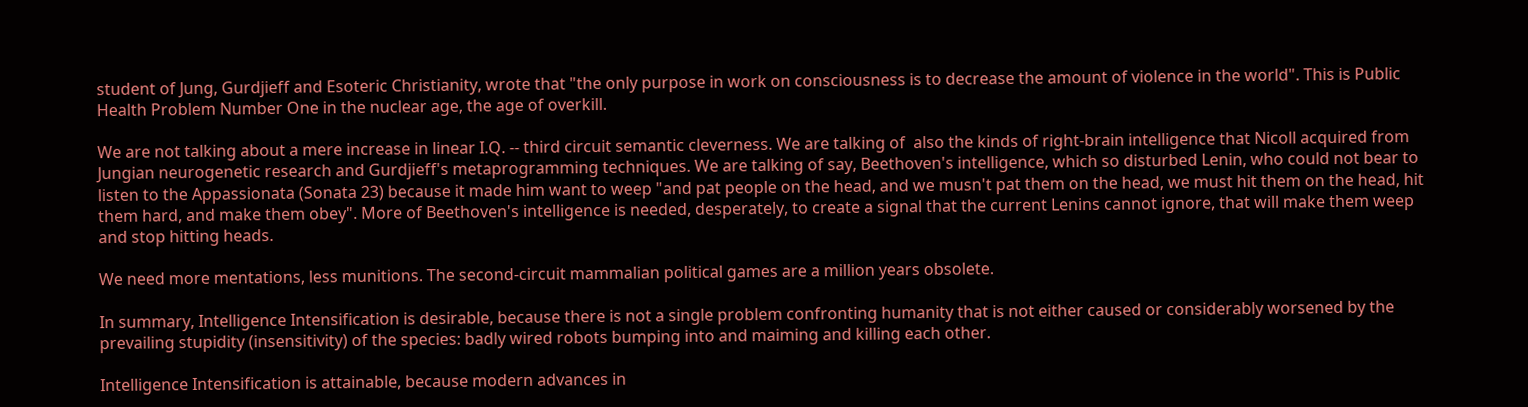student of Jung, Gurdjieff and Esoteric Christianity, wrote that "the only purpose in work on consciousness is to decrease the amount of violence in the world". This is Public Health Problem Number One in the nuclear age, the age of overkill.

We are not talking about a mere increase in linear I.Q. -- third circuit semantic cleverness. We are talking of  also the kinds of right-brain intelligence that Nicoll acquired from Jungian neurogenetic research and Gurdjieff's metaprogramming techniques. We are talking of say, Beethoven's intelligence, which so disturbed Lenin, who could not bear to listen to the Appassionata (Sonata 23) because it made him want to weep "and pat people on the head, and we musn't pat them on the head, we must hit them on the head, hit them hard, and make them obey". More of Beethoven's intelligence is needed, desperately, to create a signal that the current Lenins cannot ignore, that will make them weep and stop hitting heads.

We need more mentations, less munitions. The second-circuit mammalian political games are a million years obsolete.

In summary, Intelligence Intensification is desirable, because there is not a single problem confronting humanity that is not either caused or considerably worsened by the prevailing stupidity (insensitivity) of the species: badly wired robots bumping into and maiming and killing each other.

Intelligence Intensification is attainable, because modern advances in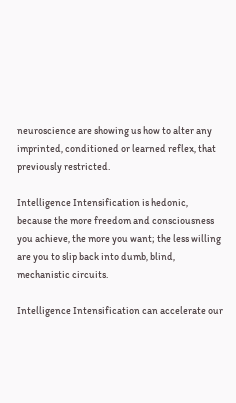neuroscience are showing us how to alter any imprinted, conditioned or learned reflex, that previously restricted.

Intelligence Intensification is hedonic, because the more freedom and consciousness you achieve, the more you want; the less willing are you to slip back into dumb, blind, mechanistic circuits.

Intelligence Intensification can accelerate our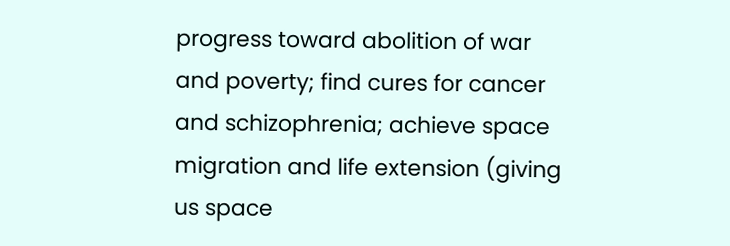progress toward abolition of war and poverty; find cures for cancer and schizophrenia; achieve space migration and life extension (giving us space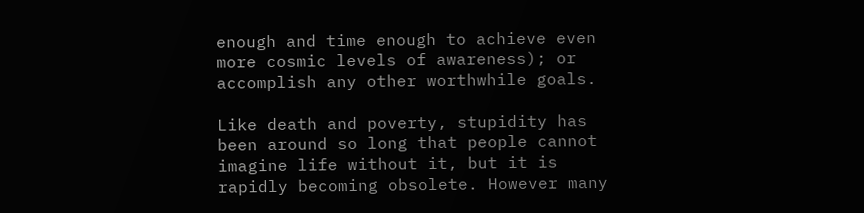enough and time enough to achieve even more cosmic levels of awareness); or accomplish any other worthwhile goals.

Like death and poverty, stupidity has been around so long that people cannot imagine life without it, but it is rapidly becoming obsolete. However many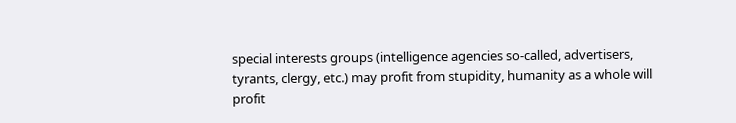special interests groups (intelligence agencies so-called, advertisers, tyrants, clergy, etc.) may profit from stupidity, humanity as a whole will profit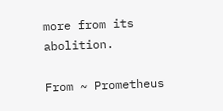more from its abolition.

From ~ Prometheus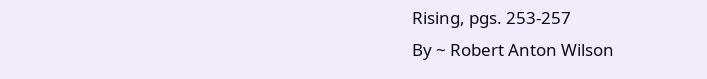Rising, pgs. 253-257
By ~ Robert Anton Wilson